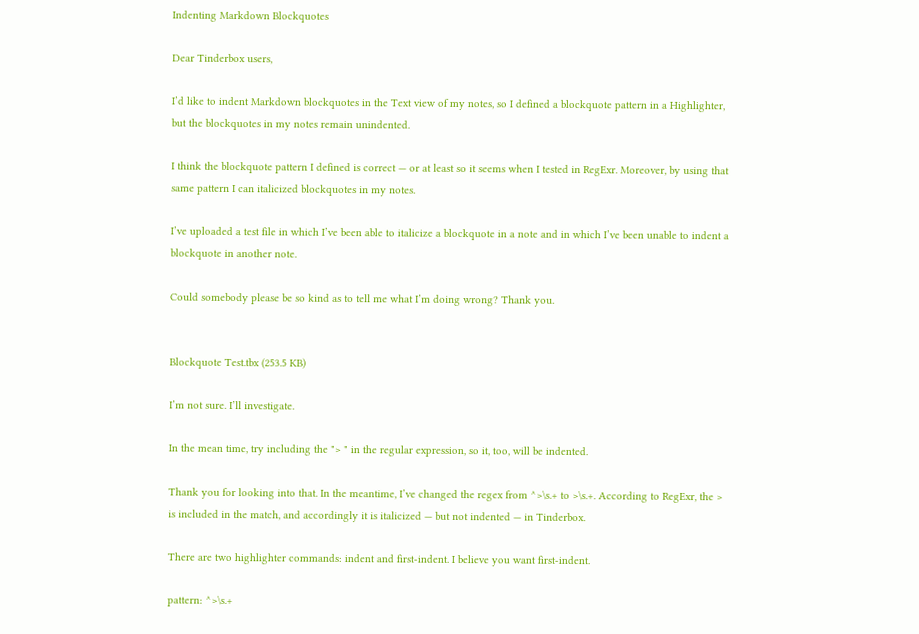Indenting Markdown Blockquotes

Dear Tinderbox users,

I’d like to indent Markdown blockquotes in the Text view of my notes, so I defined a blockquote pattern in a Highlighter, but the blockquotes in my notes remain unindented.

I think the blockquote pattern I defined is correct — or at least so it seems when I tested in RegExr. Moreover, by using that same pattern I can italicized blockquotes in my notes.

I’ve uploaded a test file in which I’ve been able to italicize a blockquote in a note and in which I’ve been unable to indent a blockquote in another note.

Could somebody please be so kind as to tell me what I’m doing wrong? Thank you.


Blockquote Test.tbx (253.5 KB)

I’m not sure. I’ll investigate.

In the mean time, try including the "> " in the regular expression, so it, too, will be indented.

Thank you for looking into that. In the meantime, I’ve changed the regex from ^>\s.+ to >\s.+. According to RegExr, the > is included in the match, and accordingly it is italicized — but not indented — in Tinderbox.

There are two highlighter commands: indent and first-indent. I believe you want first-indent.

pattern: ^>\s.+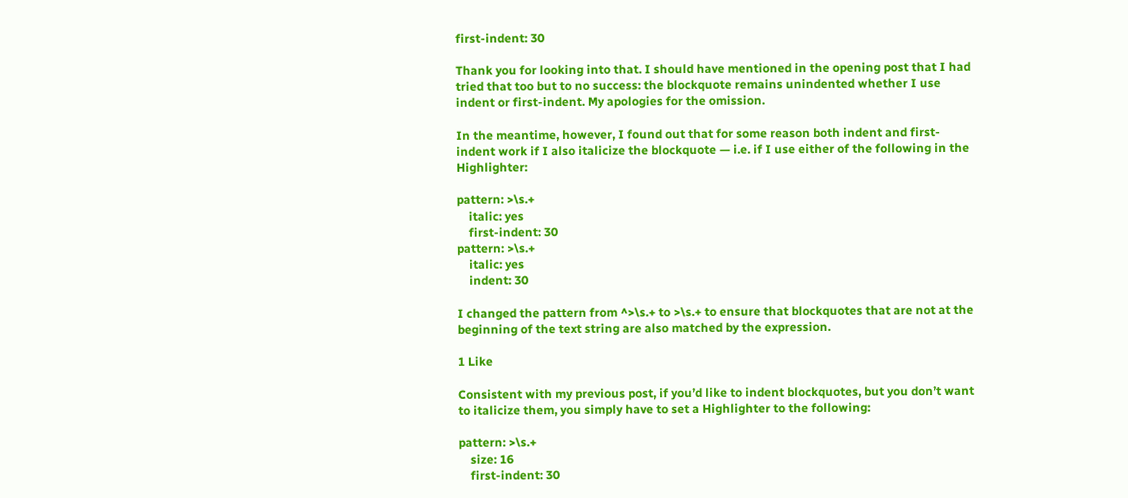first-indent: 30

Thank you for looking into that. I should have mentioned in the opening post that I had tried that too but to no success: the blockquote remains unindented whether I use indent or first-indent. My apologies for the omission.

In the meantime, however, I found out that for some reason both indent and first-indent work if I also italicize the blockquote — i.e. if I use either of the following in the Highlighter:

pattern: >\s.+
    italic: yes
    first-indent: 30
pattern: >\s.+
    italic: yes
    indent: 30

I changed the pattern from ^>\s.+ to >\s.+ to ensure that blockquotes that are not at the beginning of the text string are also matched by the expression.

1 Like

Consistent with my previous post, if you’d like to indent blockquotes, but you don’t want to italicize them, you simply have to set a Highlighter to the following:

pattern: >\s.+
    size: 16
    first-indent: 30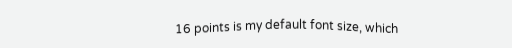16 points is my default font size, which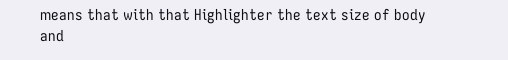means that with that Highlighter the text size of body and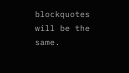blockquotes will be the same.